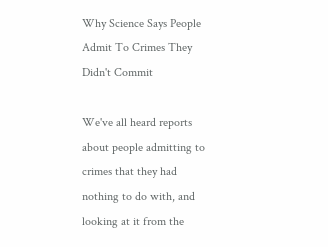Why Science Says People Admit To Crimes They Didn't Commit

We've all heard reports about people admitting to crimes that they had nothing to do with, and looking at it from the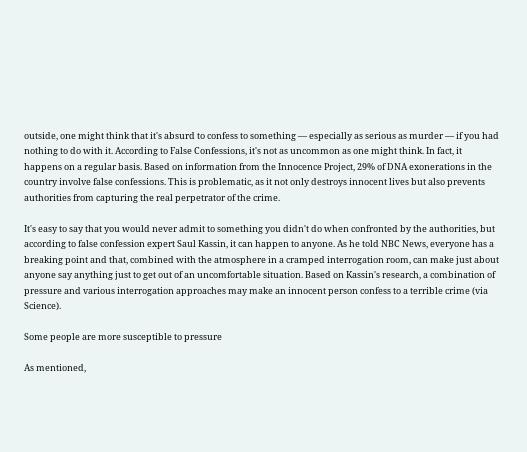outside, one might think that it's absurd to confess to something — especially as serious as murder — if you had nothing to do with it. According to False Confessions, it's not as uncommon as one might think. In fact, it happens on a regular basis. Based on information from the Innocence Project, 29% of DNA exonerations in the country involve false confessions. This is problematic, as it not only destroys innocent lives but also prevents authorities from capturing the real perpetrator of the crime.

It's easy to say that you would never admit to something you didn't do when confronted by the authorities, but according to false confession expert Saul Kassin, it can happen to anyone. As he told NBC News, everyone has a breaking point and that, combined with the atmosphere in a cramped interrogation room, can make just about anyone say anything just to get out of an uncomfortable situation. Based on Kassin's research, a combination of pressure and various interrogation approaches may make an innocent person confess to a terrible crime (via Science).

Some people are more susceptible to pressure

As mentioned,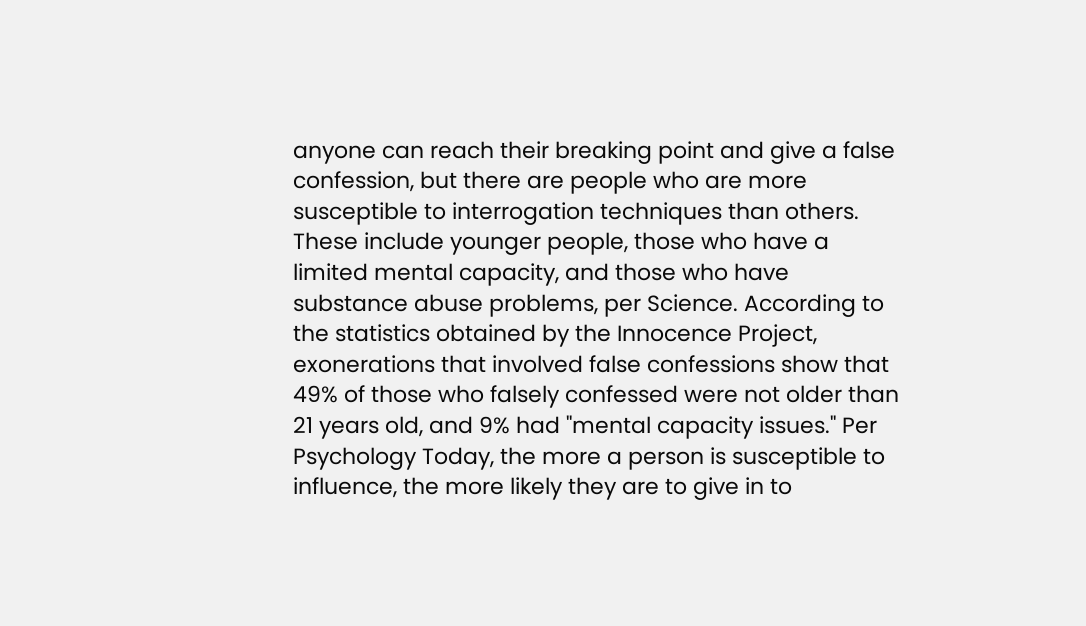anyone can reach their breaking point and give a false confession, but there are people who are more susceptible to interrogation techniques than others. These include younger people, those who have a limited mental capacity, and those who have substance abuse problems, per Science. According to the statistics obtained by the Innocence Project, exonerations that involved false confessions show that 49% of those who falsely confessed were not older than 21 years old, and 9% had "mental capacity issues." Per Psychology Today, the more a person is susceptible to influence, the more likely they are to give in to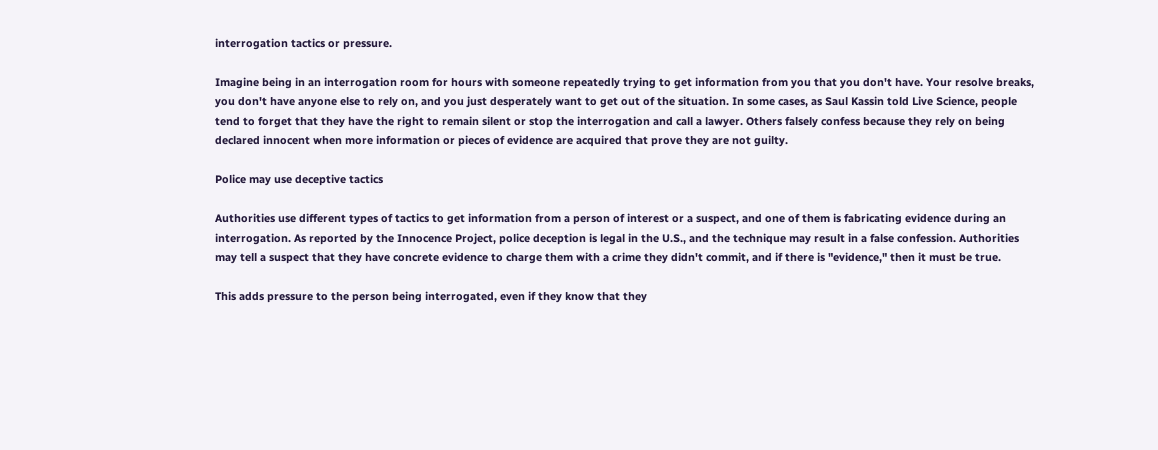interrogation tactics or pressure.

Imagine being in an interrogation room for hours with someone repeatedly trying to get information from you that you don't have. Your resolve breaks, you don't have anyone else to rely on, and you just desperately want to get out of the situation. In some cases, as Saul Kassin told Live Science, people tend to forget that they have the right to remain silent or stop the interrogation and call a lawyer. Others falsely confess because they rely on being declared innocent when more information or pieces of evidence are acquired that prove they are not guilty.

Police may use deceptive tactics

Authorities use different types of tactics to get information from a person of interest or a suspect, and one of them is fabricating evidence during an interrogation. As reported by the Innocence Project, police deception is legal in the U.S., and the technique may result in a false confession. Authorities may tell a suspect that they have concrete evidence to charge them with a crime they didn't commit, and if there is "evidence," then it must be true.

This adds pressure to the person being interrogated, even if they know that they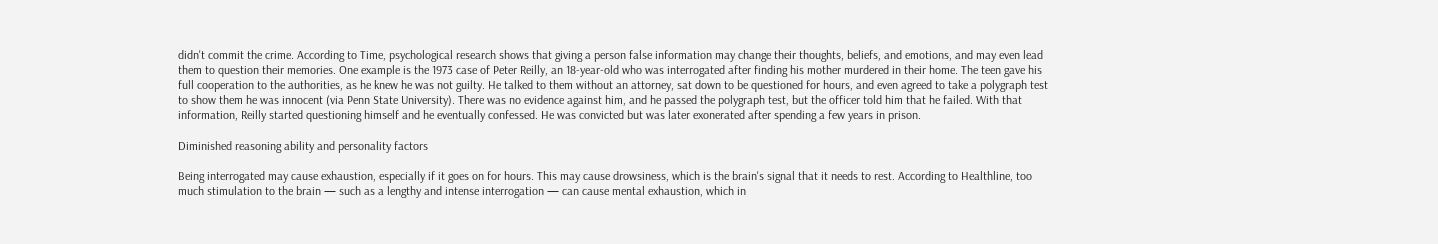didn't commit the crime. According to Time, psychological research shows that giving a person false information may change their thoughts, beliefs, and emotions, and may even lead them to question their memories. One example is the 1973 case of Peter Reilly, an 18-year-old who was interrogated after finding his mother murdered in their home. The teen gave his full cooperation to the authorities, as he knew he was not guilty. He talked to them without an attorney, sat down to be questioned for hours, and even agreed to take a polygraph test to show them he was innocent (via Penn State University). There was no evidence against him, and he passed the polygraph test, but the officer told him that he failed. With that information, Reilly started questioning himself and he eventually confessed. He was convicted but was later exonerated after spending a few years in prison.

Diminished reasoning ability and personality factors

Being interrogated may cause exhaustion, especially if it goes on for hours. This may cause drowsiness, which is the brain's signal that it needs to rest. According to Healthline, too much stimulation to the brain — such as a lengthy and intense interrogation — can cause mental exhaustion, which in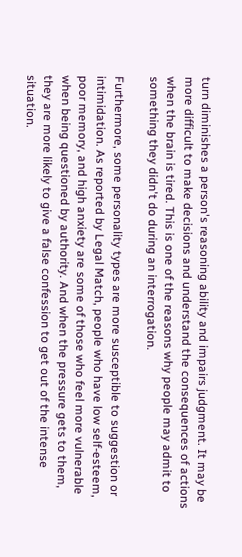turn diminishes a person's reasoning ability and impairs judgment. It may be more difficult to make decisions and understand the consequences of actions when the brain is tired. This is one of the reasons why people may admit to something they didn't do during an interrogation.

Furthermore, some personality types are more susceptible to suggestion or intimidation. As reported by Legal Match, people who have low self-esteem, poor memory, and high anxiety are some of those who feel more vulnerable when being questioned by authority. And when the pressure gets to them, they are more likely to give a false confession to get out of the intense situation.